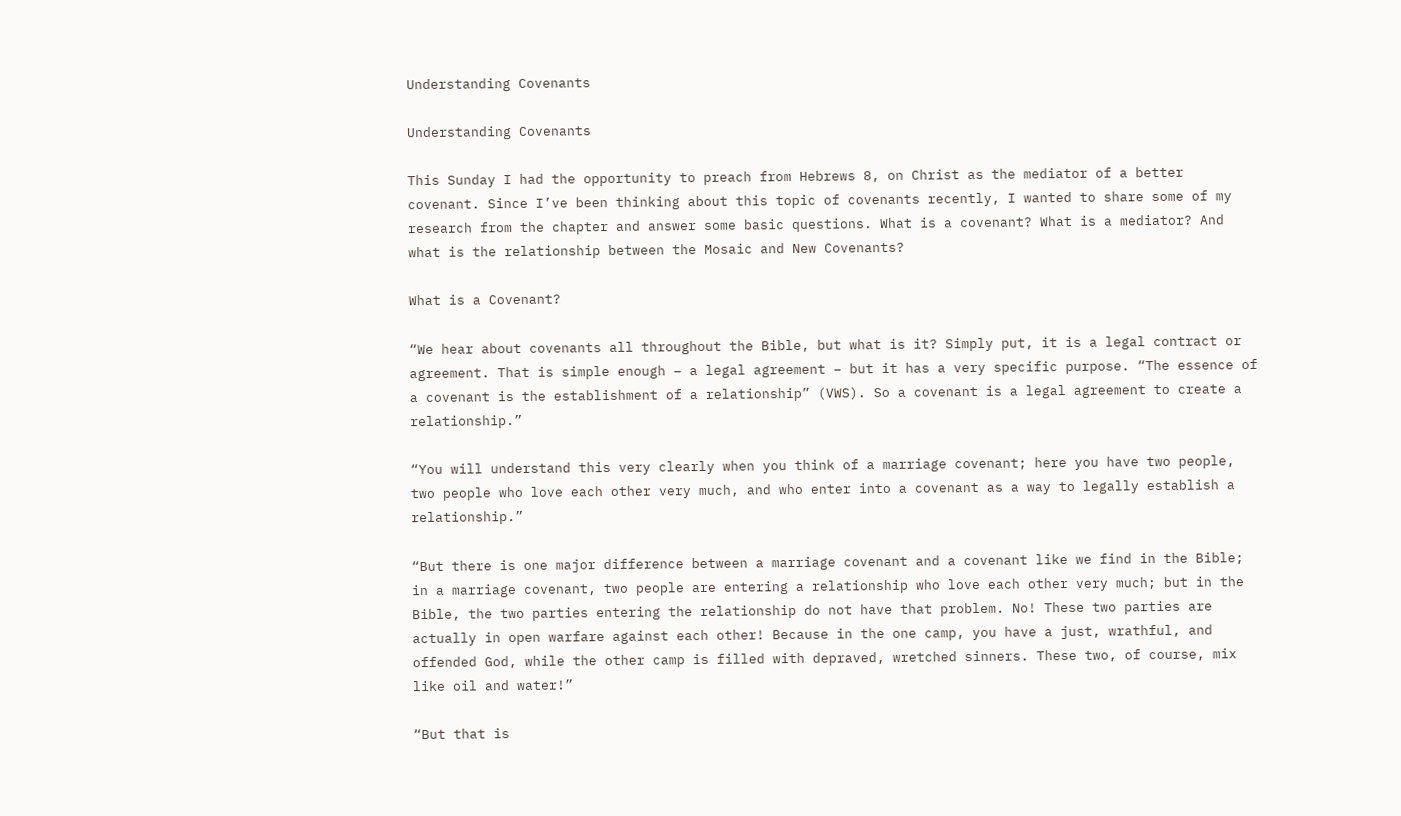Understanding Covenants

Understanding Covenants

This Sunday I had the opportunity to preach from Hebrews 8, on Christ as the mediator of a better covenant. Since I’ve been thinking about this topic of covenants recently, I wanted to share some of my research from the chapter and answer some basic questions. What is a covenant? What is a mediator? And what is the relationship between the Mosaic and New Covenants?

What is a Covenant?

“We hear about covenants all throughout the Bible, but what is it? Simply put, it is a legal contract or agreement. That is simple enough – a legal agreement – but it has a very specific purpose. “The essence of a covenant is the establishment of a relationship” (VWS). So a covenant is a legal agreement to create a relationship.”

“You will understand this very clearly when you think of a marriage covenant; here you have two people, two people who love each other very much, and who enter into a covenant as a way to legally establish a relationship.”

“But there is one major difference between a marriage covenant and a covenant like we find in the Bible; in a marriage covenant, two people are entering a relationship who love each other very much; but in the Bible, the two parties entering the relationship do not have that problem. No! These two parties are actually in open warfare against each other! Because in the one camp, you have a just, wrathful, and offended God, while the other camp is filled with depraved, wretched sinners. These two, of course, mix like oil and water!”

“But that is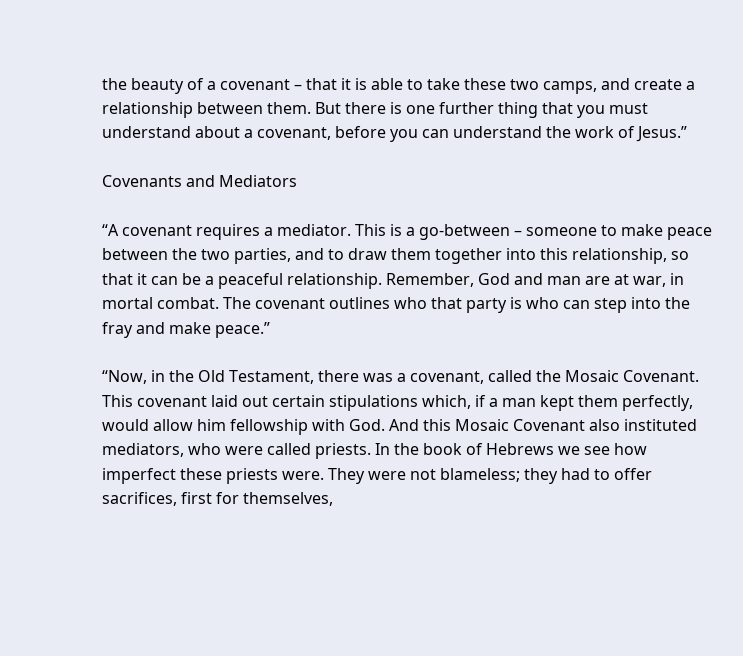the beauty of a covenant – that it is able to take these two camps, and create a relationship between them. But there is one further thing that you must understand about a covenant, before you can understand the work of Jesus.”

Covenants and Mediators

“A covenant requires a mediator. This is a go-between – someone to make peace between the two parties, and to draw them together into this relationship, so that it can be a peaceful relationship. Remember, God and man are at war, in mortal combat. The covenant outlines who that party is who can step into the fray and make peace.”

“Now, in the Old Testament, there was a covenant, called the Mosaic Covenant. This covenant laid out certain stipulations which, if a man kept them perfectly, would allow him fellowship with God. And this Mosaic Covenant also instituted mediators, who were called priests. In the book of Hebrews we see how imperfect these priests were. They were not blameless; they had to offer sacrifices, first for themselves,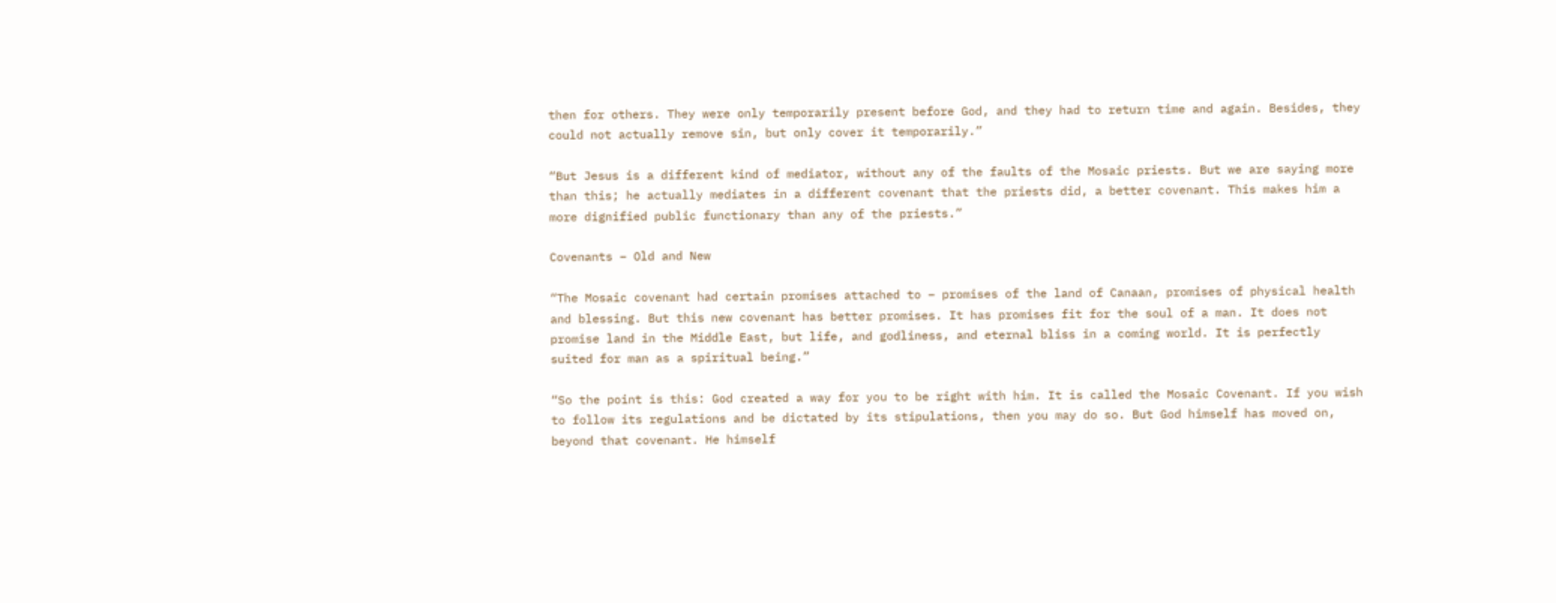then for others. They were only temporarily present before God, and they had to return time and again. Besides, they could not actually remove sin, but only cover it temporarily.”

“But Jesus is a different kind of mediator, without any of the faults of the Mosaic priests. But we are saying more than this; he actually mediates in a different covenant that the priests did, a better covenant. This makes him a more dignified public functionary than any of the priests.”

Covenants – Old and New

“The Mosaic covenant had certain promises attached to – promises of the land of Canaan, promises of physical health and blessing. But this new covenant has better promises. It has promises fit for the soul of a man. It does not promise land in the Middle East, but life, and godliness, and eternal bliss in a coming world. It is perfectly suited for man as a spiritual being.”

“So the point is this: God created a way for you to be right with him. It is called the Mosaic Covenant. If you wish to follow its regulations and be dictated by its stipulations, then you may do so. But God himself has moved on, beyond that covenant. He himself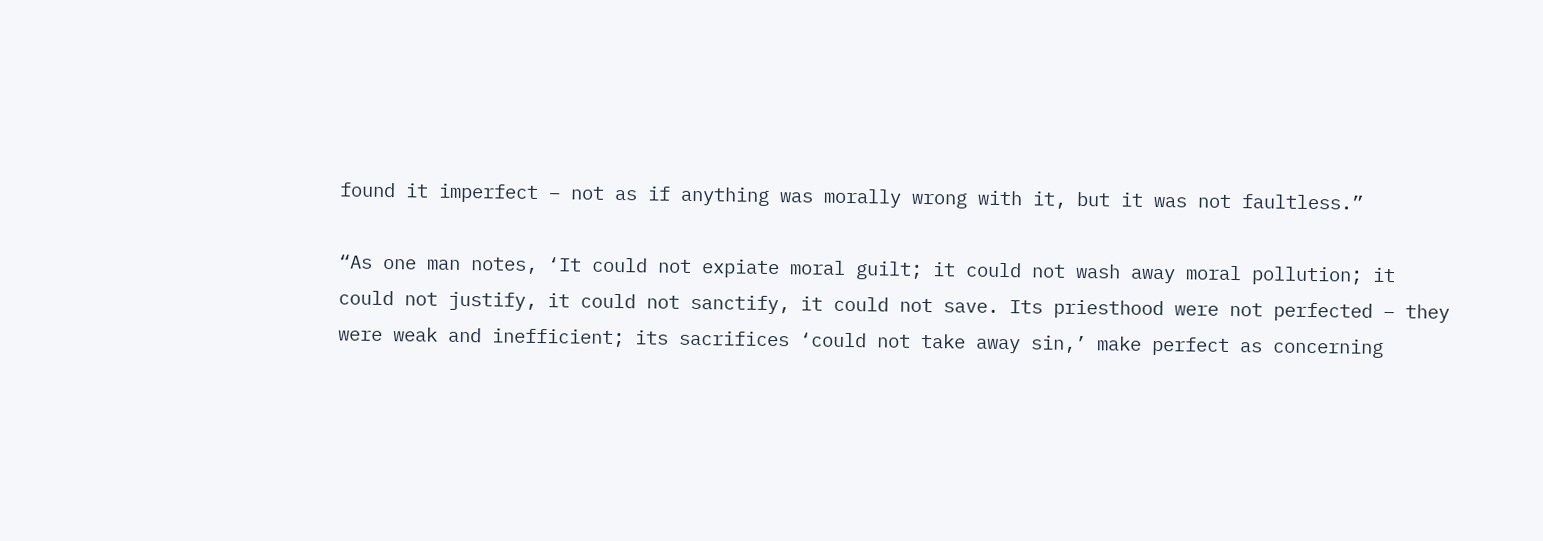found it imperfect – not as if anything was morally wrong with it, but it was not faultless.”

“As one man notes, ‘It could not expiate moral guilt; it could not wash away moral pollution; it could not justify, it could not sanctify, it could not save. Its priesthood were not perfected – they were weak and inefficient; its sacrifices ‘could not take away sin,’ make perfect as concerning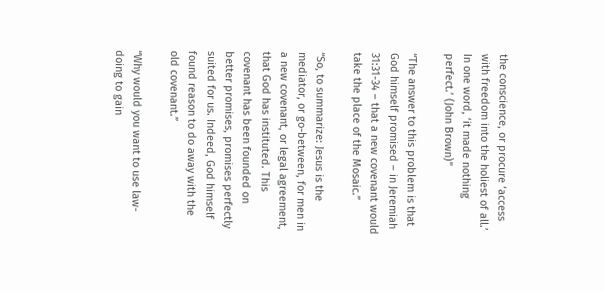the conscience, or procure ‘access with freedom into the holiest of all.’ In one word, ‘it made nothing perfect.’ (John Brown)”

“The answer to this problem is that God himself promised – in Jeremiah 31:31-34 – that a new covenant would take the place of the Mosaic.”

“So, to summarize: Jesus is the mediator, or go-between, for men in a new covenant, or legal agreement, that God has instituted. This covenant has been founded on better promises, promises perfectly suited for us. Indeed, God himself found reason to do away with the old covenant.”

“Why would you want to use law-doing to gain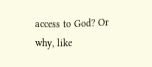access to God? Or why, like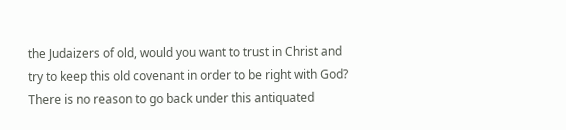the Judaizers of old, would you want to trust in Christ and try to keep this old covenant in order to be right with God? There is no reason to go back under this antiquated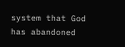system that God has abandoned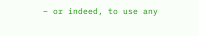– or indeed, to use any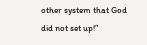other system that God did not set up!”